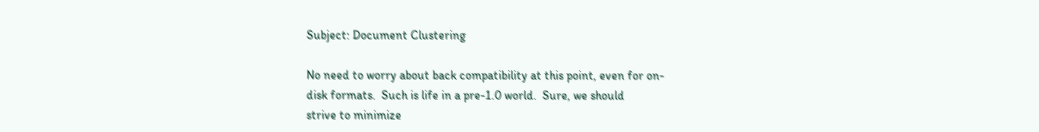Subject: Document Clustering

No need to worry about back compatibility at this point, even for on-
disk formats.  Such is life in a pre-1.0 world.  Sure, we should
strive to minimize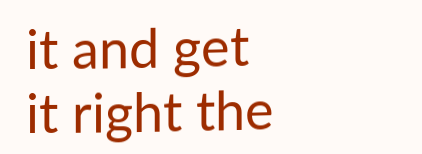it and get it right the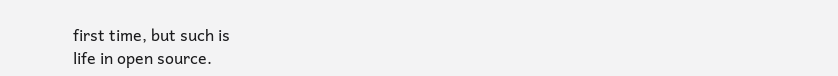first time, but such is
life in open source.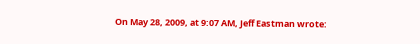On May 28, 2009, at 9:07 AM, Jeff Eastman wrote: